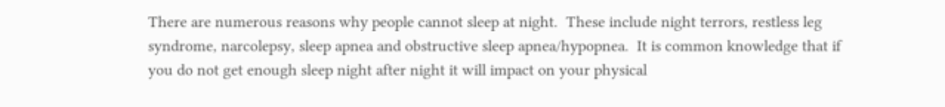There are numerous reasons why people cannot sleep at night.  These include night terrors, restless leg syndrome, narcolepsy, sleep apnea and obstructive sleep apnea/hypopnea.  It is common knowledge that if you do not get enough sleep night after night it will impact on your physical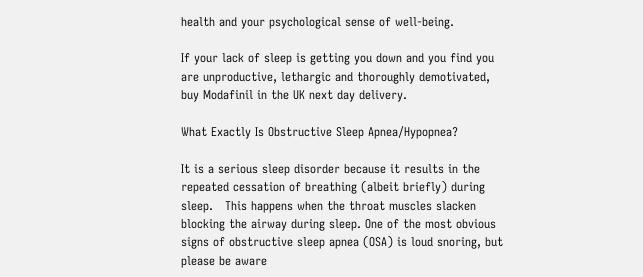health and your psychological sense of well-being.

If your lack of sleep is getting you down and you find you are unproductive, lethargic and thoroughly demotivated, buy Modafinil in the UK next day delivery.

What Exactly Is Obstructive Sleep Apnea/Hypopnea?

It is a serious sleep disorder because it results in the repeated cessation of breathing (albeit briefly) during sleep.   This happens when the throat muscles slacken blocking the airway during sleep. One of the most obvious signs of obstructive sleep apnea (OSA) is loud snoring, but please be aware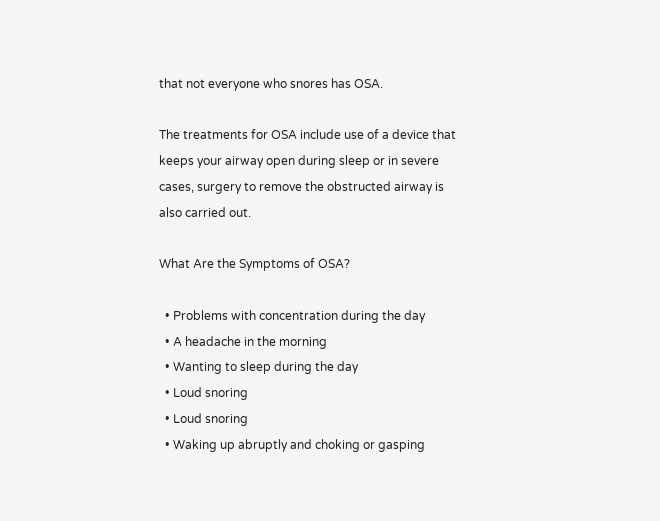that not everyone who snores has OSA.

The treatments for OSA include use of a device that keeps your airway open during sleep or in severe cases, surgery to remove the obstructed airway is also carried out.

What Are the Symptoms of OSA?

  • Problems with concentration during the day
  • A headache in the morning
  • Wanting to sleep during the day
  • Loud snoring
  • Loud snoring
  • Waking up abruptly and choking or gasping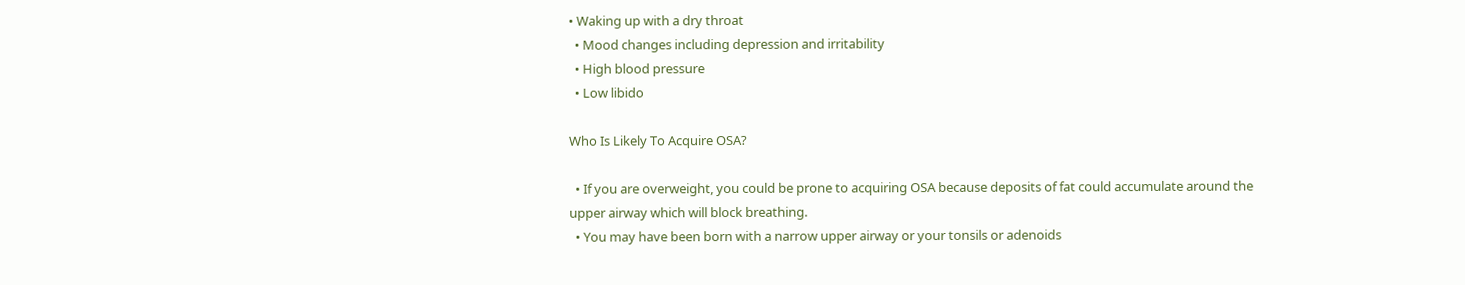• Waking up with a dry throat
  • Mood changes including depression and irritability
  • High blood pressure
  • Low libido

Who Is Likely To Acquire OSA?

  • If you are overweight, you could be prone to acquiring OSA because deposits of fat could accumulate around the upper airway which will block breathing.
  • You may have been born with a narrow upper airway or your tonsils or adenoids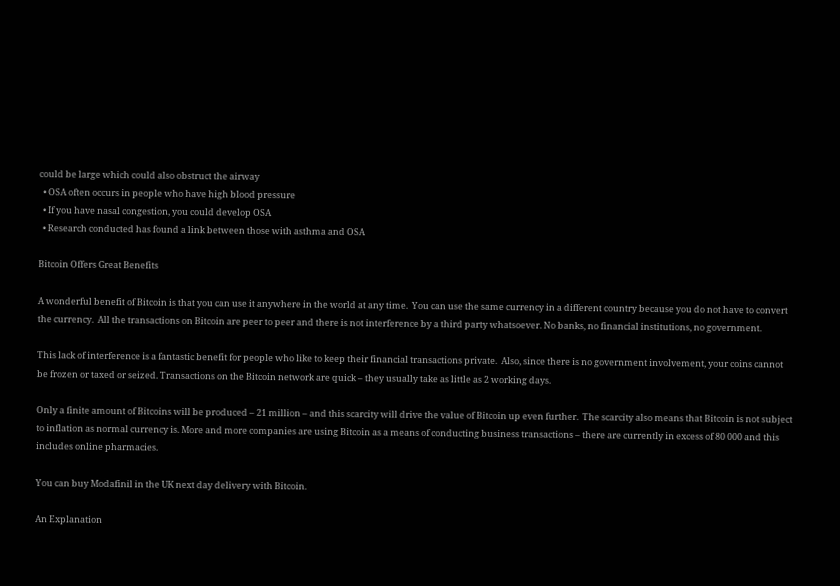could be large which could also obstruct the airway
  • OSA often occurs in people who have high blood pressure
  • If you have nasal congestion, you could develop OSA
  • Research conducted has found a link between those with asthma and OSA

Bitcoin Offers Great Benefits

A wonderful benefit of Bitcoin is that you can use it anywhere in the world at any time.  You can use the same currency in a different country because you do not have to convert the currency.  All the transactions on Bitcoin are peer to peer and there is not interference by a third party whatsoever. No banks, no financial institutions, no government.

This lack of interference is a fantastic benefit for people who like to keep their financial transactions private.  Also, since there is no government involvement, your coins cannot be frozen or taxed or seized. Transactions on the Bitcoin network are quick – they usually take as little as 2 working days.

Only a finite amount of Bitcoins will be produced – 21 million – and this scarcity will drive the value of Bitcoin up even further.  The scarcity also means that Bitcoin is not subject to inflation as normal currency is. More and more companies are using Bitcoin as a means of conducting business transactions – there are currently in excess of 80 000 and this includes online pharmacies.

You can buy Modafinil in the UK next day delivery with Bitcoin.

An Explanation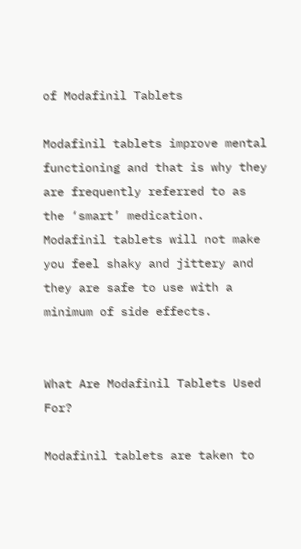of Modafinil Tablets

Modafinil tablets improve mental functioning and that is why they are frequently referred to as the ‘smart’ medication.  Modafinil tablets will not make you feel shaky and jittery and they are safe to use with a minimum of side effects.


What Are Modafinil Tablets Used For?

Modafinil tablets are taken to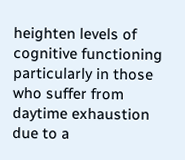heighten levels of cognitive functioning particularly in those who suffer from daytime exhaustion due to a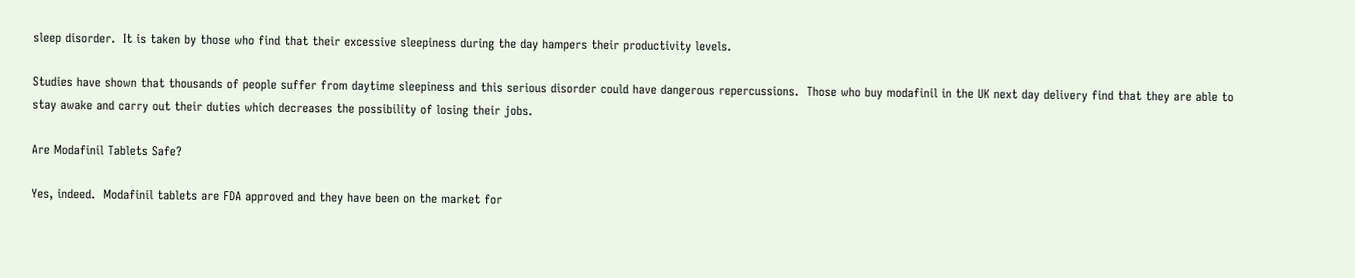sleep disorder.  It is taken by those who find that their excessive sleepiness during the day hampers their productivity levels.

Studies have shown that thousands of people suffer from daytime sleepiness and this serious disorder could have dangerous repercussions.  Those who buy modafinil in the UK next day delivery find that they are able to stay awake and carry out their duties which decreases the possibility of losing their jobs.

Are Modafinil Tablets Safe?

Yes, indeed.  Modafinil tablets are FDA approved and they have been on the market for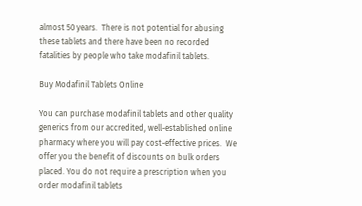almost 50 years.  There is not potential for abusing these tablets and there have been no recorded fatalities by people who take modafinil tablets.

Buy Modafinil Tablets Online

You can purchase modafinil tablets and other quality generics from our accredited, well-established online pharmacy where you will pay cost-effective prices.  We offer you the benefit of discounts on bulk orders placed. You do not require a prescription when you order modafinil tablets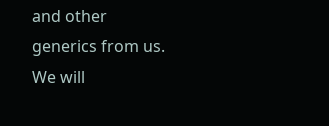and other generics from us.  We will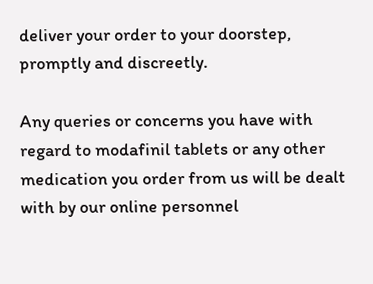deliver your order to your doorstep, promptly and discreetly.

Any queries or concerns you have with regard to modafinil tablets or any other medication you order from us will be dealt with by our online personnel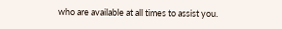who are available at all times to assist you.